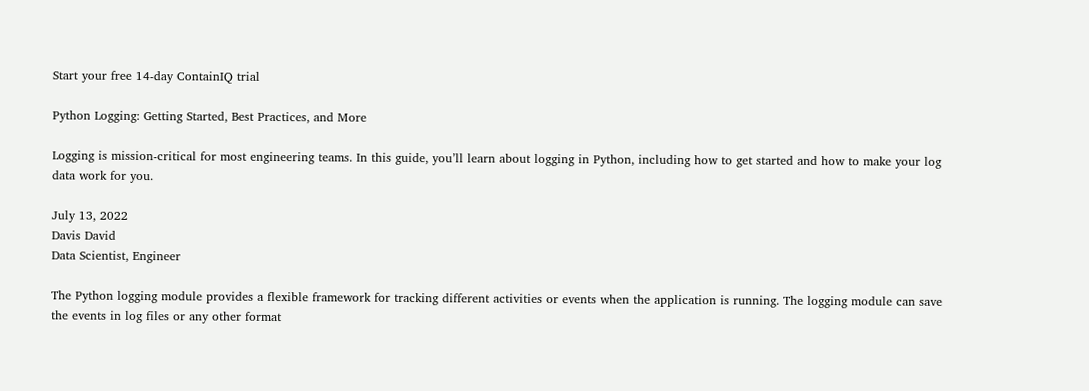Start your free 14-day ContainIQ trial

Python Logging: Getting Started, Best Practices, and More

Logging is mission-critical for most engineering teams. In this guide, you’ll learn about logging in Python, including how to get started and how to make your log data work for you.

July 13, 2022
Davis David
Data Scientist, Engineer

The Python logging module provides a flexible framework for tracking different activities or events when the application is running. The logging module can save the events in log files or any other format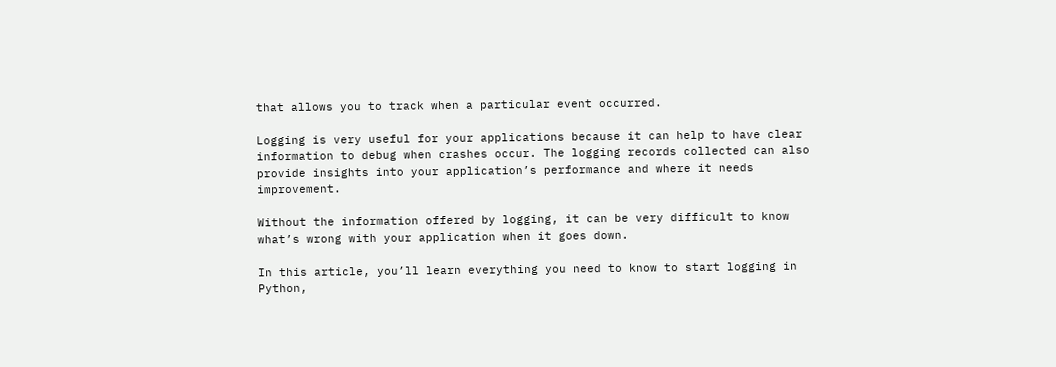that allows you to track when a particular event occurred.

Logging is very useful for your applications because it can help to have clear information to debug when crashes occur. The logging records collected can also provide insights into your application’s performance and where it needs improvement.

Without the information offered by logging, it can be very difficult to know what’s wrong with your application when it goes down.

In this article, you’ll learn everything you need to know to start logging in Python,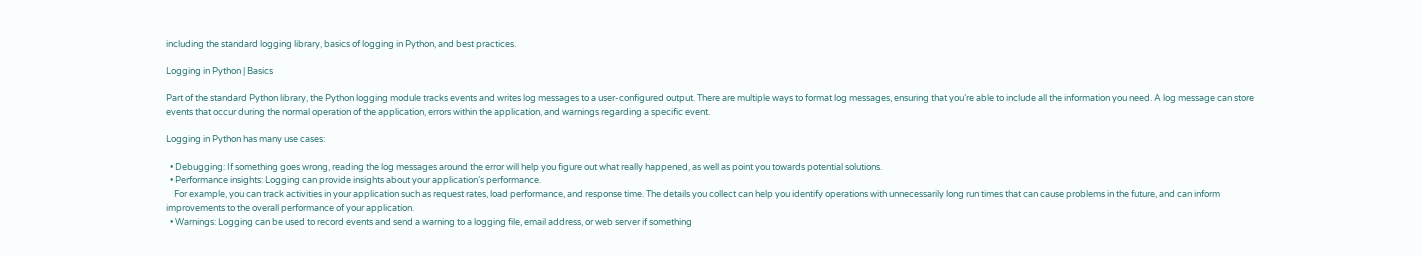including the standard logging library, basics of logging in Python, and best practices.

Logging in Python | Basics

Part of the standard Python library, the Python logging module tracks events and writes log messages to a user-configured output. There are multiple ways to format log messages, ensuring that you’re able to include all the information you need. A log message can store events that occur during the normal operation of the application, errors within the application, and warnings regarding a specific event.

Logging in Python has many use cases:

  • Debugging: If something goes wrong, reading the log messages around the error will help you figure out what really happened, as well as point you towards potential solutions.
  • Performance insights: Logging can provide insights about your application’s performance.
    For example, you can track activities in your application such as request rates, load performance, and response time. The details you collect can help you identify operations with unnecessarily long run times that can cause problems in the future, and can inform improvements to the overall performance of your application.
  • Warnings: Logging can be used to record events and send a warning to a logging file, email address, or web server if something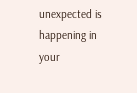unexpected is happening in your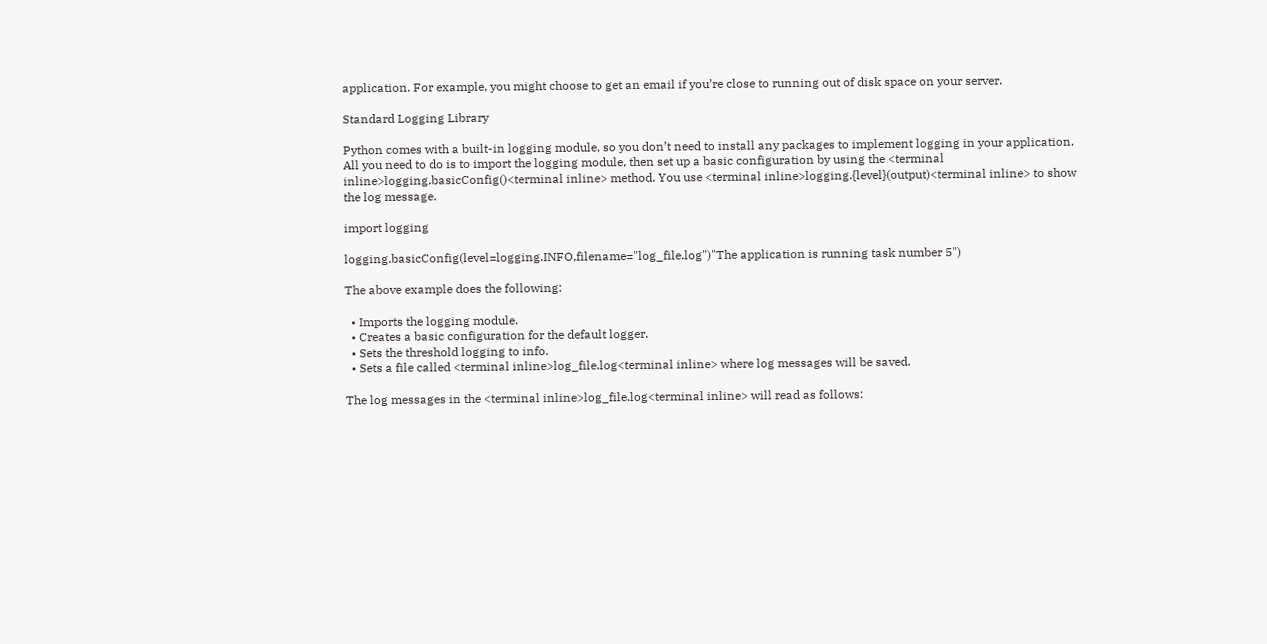application. For example, you might choose to get an email if you’re close to running out of disk space on your server.

Standard Logging Library

Python comes with a built-in logging module, so you don’t need to install any packages to implement logging in your application. All you need to do is to import the logging module, then set up a basic configuration by using the <terminal inline>logging.basicConfig()<terminal inline> method. You use <terminal inline>logging.{level}(output)<terminal inline> to show the log message.

import logging

logging.basicConfig(level=logging.INFO,filename="log_file.log")"The application is running task number 5")

The above example does the following:

  • Imports the logging module.
  • Creates a basic configuration for the default logger.
  • Sets the threshold logging to info.
  • Sets a file called <terminal inline>log_file.log<terminal inline> where log messages will be saved.

The log messages in the <terminal inline>log_file.log<terminal inline> will read as follows: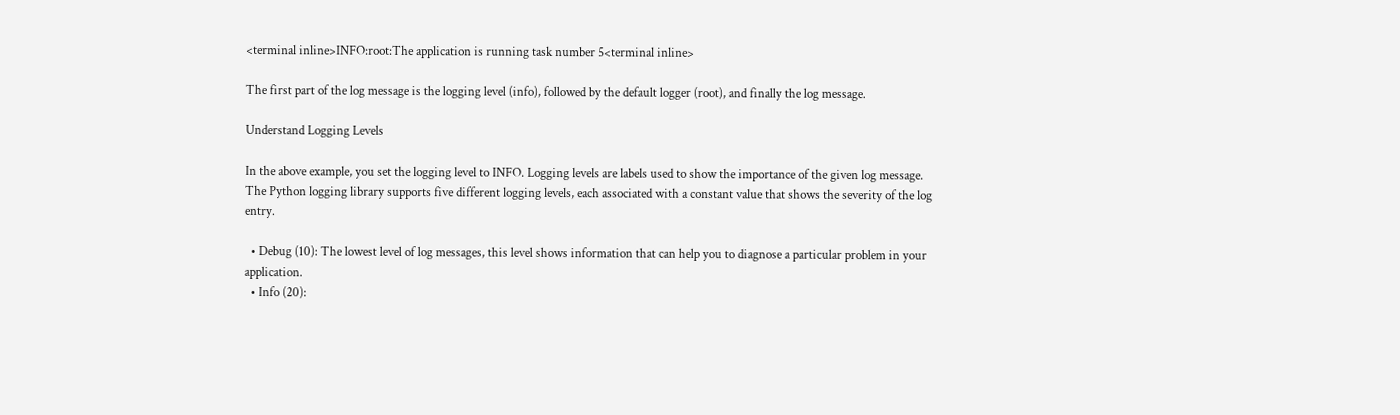<terminal inline>INFO:root:The application is running task number 5<terminal inline>

The first part of the log message is the logging level (info), followed by the default logger (root), and finally the log message.

Understand Logging Levels

In the above example, you set the logging level to INFO. Logging levels are labels used to show the importance of the given log message. The Python logging library supports five different logging levels, each associated with a constant value that shows the severity of the log entry.

  • Debug (10): The lowest level of log messages, this level shows information that can help you to diagnose a particular problem in your application.
  • Info (20):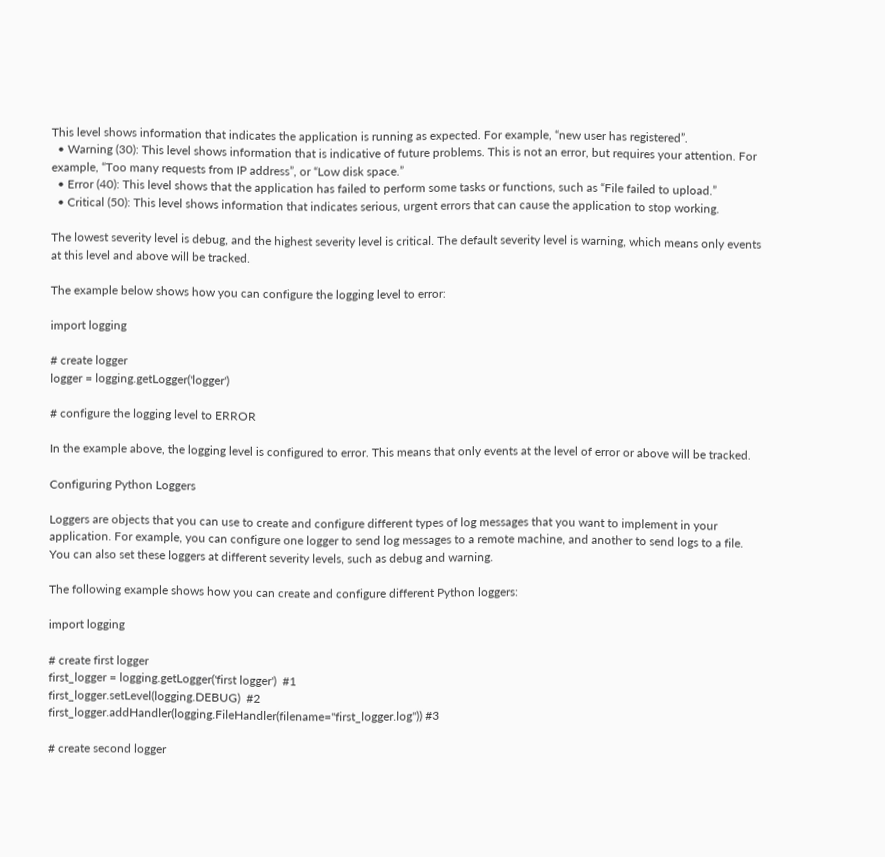This level shows information that indicates the application is running as expected. For example, “new user has registered”.
  • Warning (30): This level shows information that is indicative of future problems. This is not an error, but requires your attention. For example, “Too many requests from IP address”, or “Low disk space.”
  • Error (40): This level shows that the application has failed to perform some tasks or functions, such as “File failed to upload.”
  • Critical (50): This level shows information that indicates serious, urgent errors that can cause the application to stop working.

The lowest severity level is debug, and the highest severity level is critical. The default severity level is warning, which means only events at this level and above will be tracked.

The example below shows how you can configure the logging level to error:

import logging

# create logger
logger = logging.getLogger('logger')

# configure the logging level to ERROR

In the example above, the logging level is configured to error. This means that only events at the level of error or above will be tracked.

Configuring Python Loggers

Loggers are objects that you can use to create and configure different types of log messages that you want to implement in your application. For example, you can configure one logger to send log messages to a remote machine, and another to send logs to a file. You can also set these loggers at different severity levels, such as debug and warning.

The following example shows how you can create and configure different Python loggers:

import logging

# create first logger
first_logger = logging.getLogger('first logger')  #1
first_logger.setLevel(logging.DEBUG)  #2
first_logger.addHandler(logging.FileHandler(filename="first_logger.log")) #3

# create second logger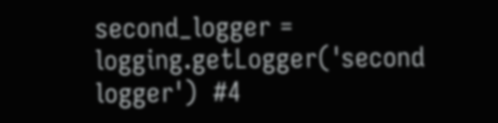second_logger = logging.getLogger('second logger')  #4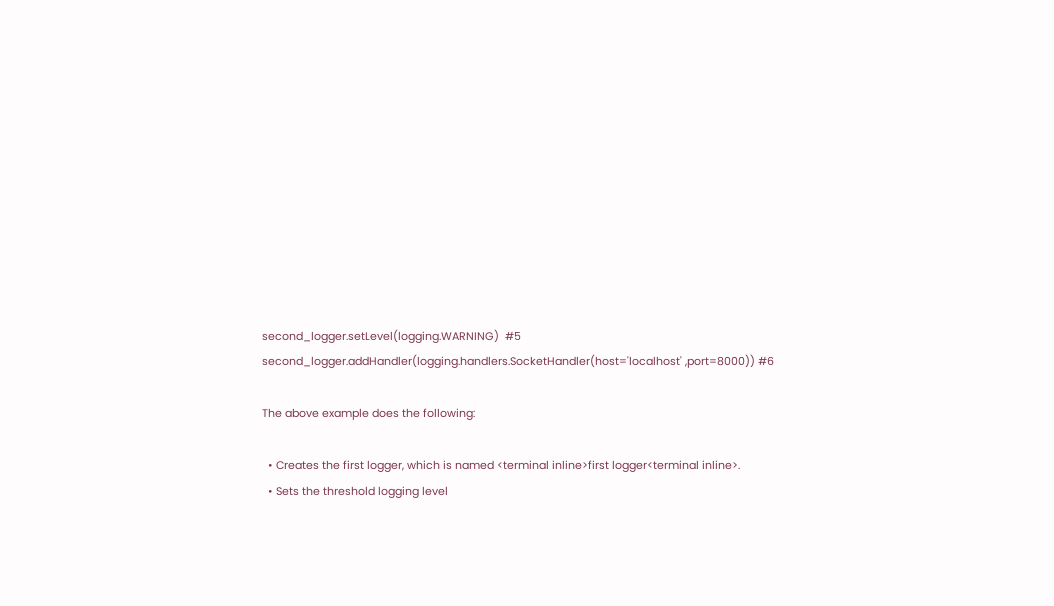second_logger.setLevel(logging.WARNING)  #5
second_logger.addHandler(logging.handlers.SocketHandler(host='localhost' ,port=8000)) #6

The above example does the following:

  • Creates the first logger, which is named <terminal inline>first logger<terminal inline>.
  • Sets the threshold logging level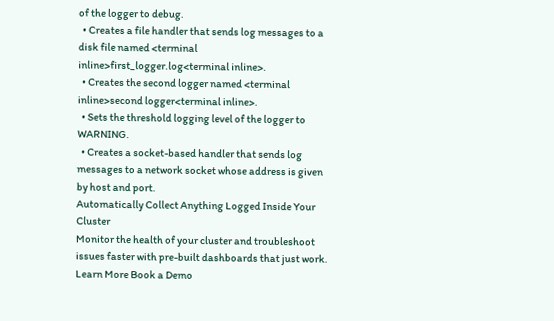of the logger to debug.
  • Creates a file handler that sends log messages to a disk file named <terminal inline>first_logger.log<terminal inline>.
  • Creates the second logger named <terminal inline>second logger<terminal inline>.
  • Sets the threshold logging level of the logger to WARNING.
  • Creates a socket-based handler that sends log messages to a network socket whose address is given by host and port.
Automatically Collect Anything Logged Inside Your Cluster
Monitor the health of your cluster and troubleshoot issues faster with pre-built dashboards that just work.
Learn More Book a Demo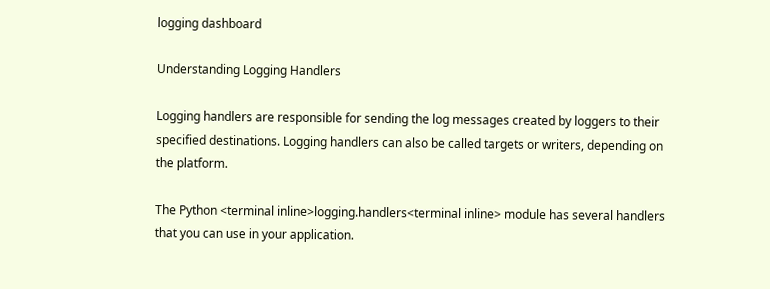logging dashboard

Understanding Logging Handlers

Logging handlers are responsible for sending the log messages created by loggers to their specified destinations. Logging handlers can also be called targets or writers, depending on the platform.

The Python <terminal inline>logging.handlers<terminal inline> module has several handlers that you can use in your application.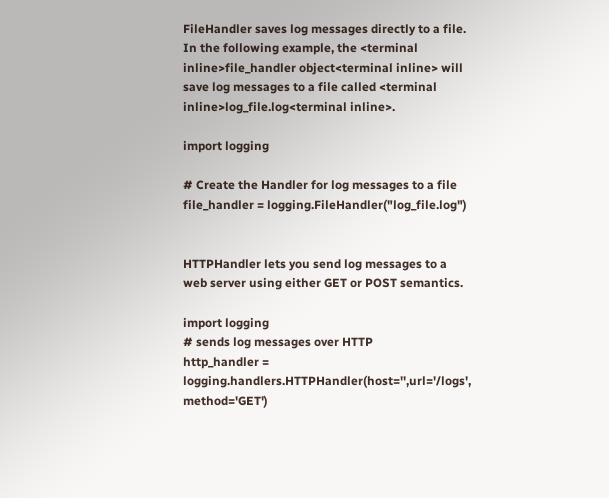FileHandler saves log messages directly to a file. In the following example, the <terminal inline>file_handler object<terminal inline> will save log messages to a file called <terminal inline>log_file.log<terminal inline>.

import logging

# Create the Handler for log messages to a file
file_handler = logging.FileHandler("log_file.log")


HTTPHandler lets you send log messages to a web server using either GET or POST semantics.

import logging
# sends log messages over HTTP
http_handler = logging.handlers.HTTPHandler(host='',url='/logs', method='GET')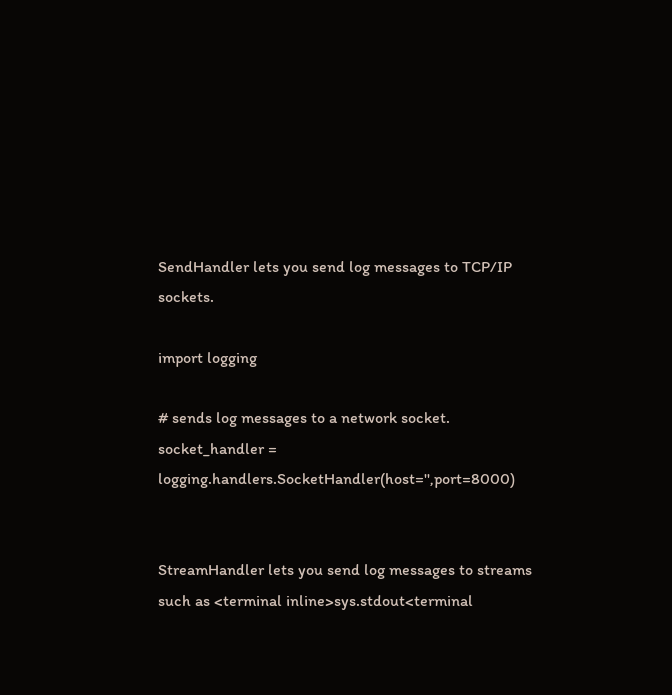SendHandler lets you send log messages to TCP/IP sockets.

import logging

# sends log messages to a network socket.
socket_handler = logging.handlers.SocketHandler(host='',port=8000)


StreamHandler lets you send log messages to streams such as <terminal inline>sys.stdout<terminal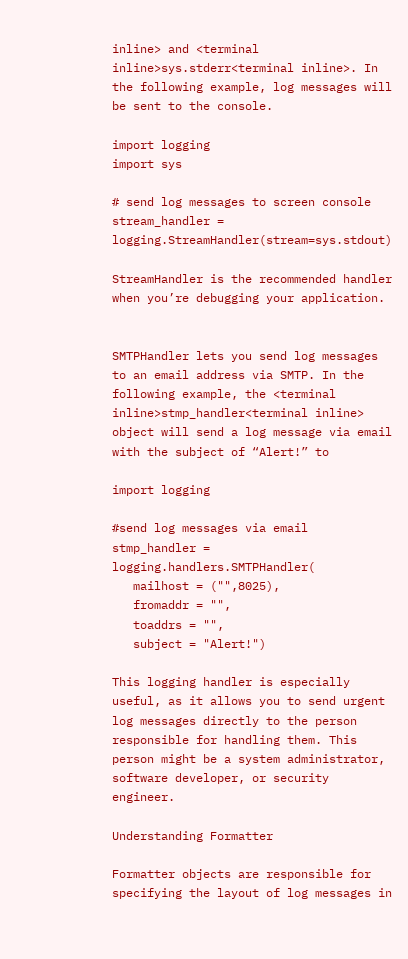inline> and <terminal inline>sys.stderr<terminal inline>. In the following example, log messages will be sent to the console.

import logging
import sys

# send log messages to screen console
stream_handler = logging.StreamHandler(stream=sys.stdout)

StreamHandler is the recommended handler when you’re debugging your application.


SMTPHandler lets you send log messages to an email address via SMTP. In the following example, the <terminal inline>stmp_handler<terminal inline> object will send a log message via email with the subject of “Alert!” to

import logging

#send log messages via email
stmp_handler = logging.handlers.SMTPHandler(
   mailhost = ("",8025),
   fromaddr = "",
   toaddrs = "",
   subject = "Alert!")

This logging handler is especially useful, as it allows you to send urgent log messages directly to the person responsible for handling them. This person might be a system administrator, software developer, or security engineer.

Understanding Formatter

Formatter objects are responsible for specifying the layout of log messages in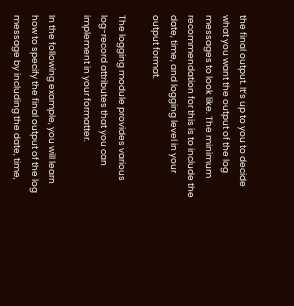the final output. It’s up to you to decide what you want the output of the log messages to look like. The minimum recommendation for this is to include the date, time, and logging level in your output format.

The logging module provides various log-record attributes that you can implement in your formatter.

In the following example, you will learn how to specify the final output of the log message by including the date, time,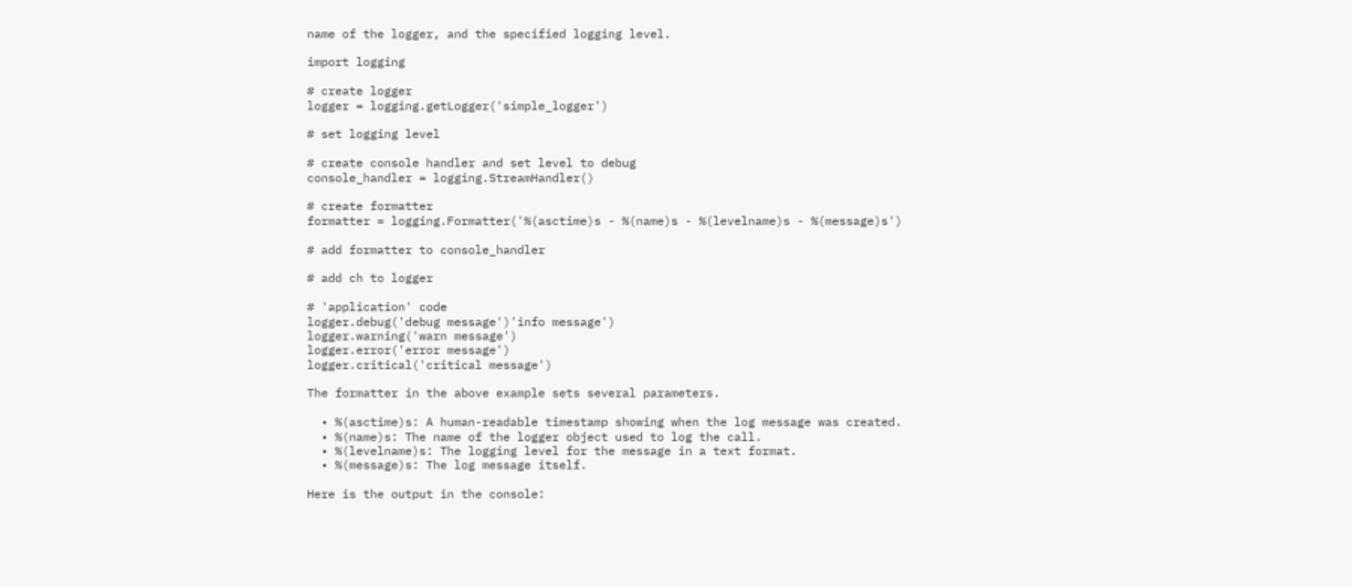name of the logger, and the specified logging level.

import logging

# create logger
logger = logging.getLogger('simple_logger')

# set logging level

# create console handler and set level to debug
console_handler = logging.StreamHandler()

# create formatter
formatter = logging.Formatter('%(asctime)s - %(name)s - %(levelname)s - %(message)s')

# add formatter to console_handler

# add ch to logger

# 'application' code
logger.debug('debug message')'info message')
logger.warning('warn message')
logger.error('error message')
logger.critical('critical message')

The formatter in the above example sets several parameters.

  • %(asctime)s: A human-readable timestamp showing when the log message was created.
  • %(name)s: The name of the logger object used to log the call.
  • %(levelname)s: The logging level for the message in a text format.
  • %(message)s: The log message itself.

Here is the output in the console: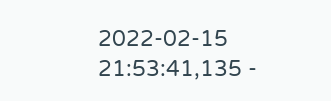2022-02-15 21:53:41,135 -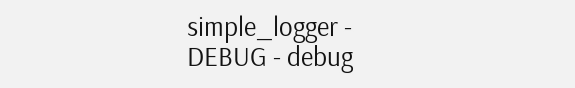simple_logger - DEBUG - debug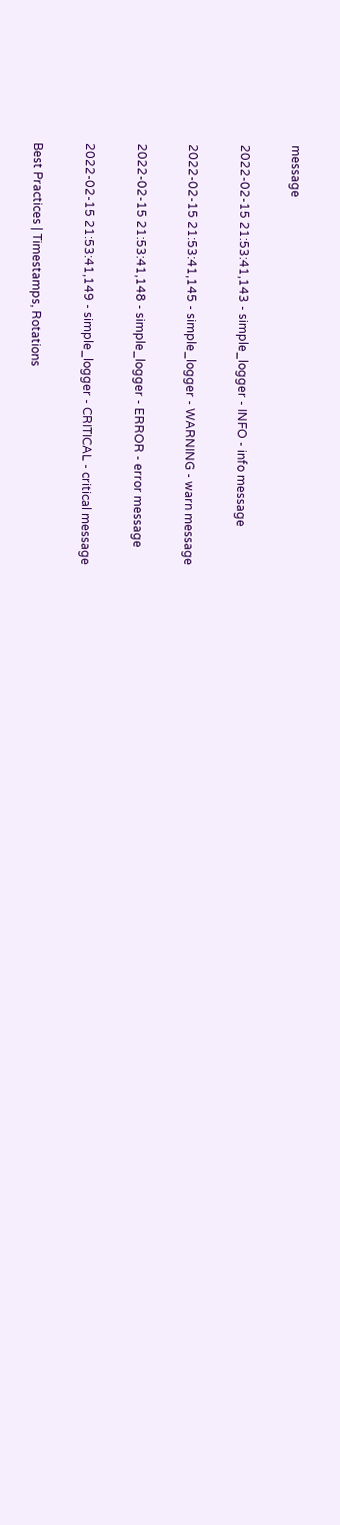message

2022-02-15 21:53:41,143 - simple_logger - INFO - info message

2022-02-15 21:53:41,145 - simple_logger - WARNING - warn message

2022-02-15 21:53:41,148 - simple_logger - ERROR - error message

2022-02-15 21:53:41,149 - simple_logger - CRITICAL - critical message

Best Practices | Timestamps, Rotations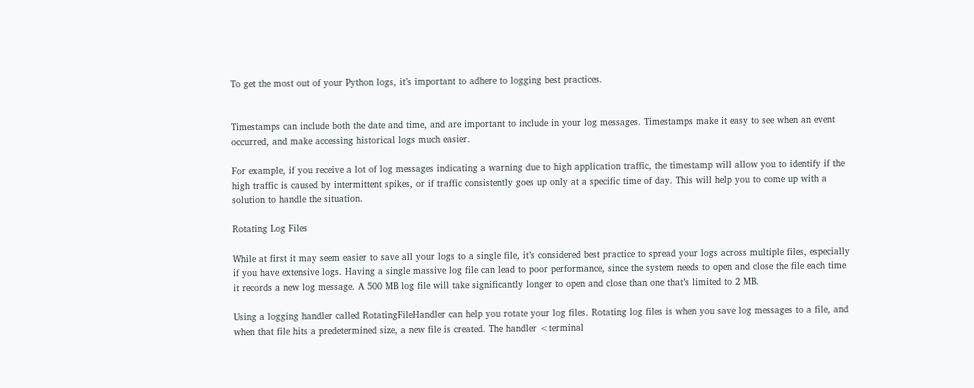To get the most out of your Python logs, it’s important to adhere to logging best practices.


Timestamps can include both the date and time, and are important to include in your log messages. Timestamps make it easy to see when an event occurred, and make accessing historical logs much easier.

For example, if you receive a lot of log messages indicating a warning due to high application traffic, the timestamp will allow you to identify if the high traffic is caused by intermittent spikes, or if traffic consistently goes up only at a specific time of day. This will help you to come up with a solution to handle the situation.

Rotating Log Files

While at first it may seem easier to save all your logs to a single file, it’s considered best practice to spread your logs across multiple files, especially if you have extensive logs. Having a single massive log file can lead to poor performance, since the system needs to open and close the file each time it records a new log message. A 500 MB log file will take significantly longer to open and close than one that’s limited to 2 MB.

Using a logging handler called RotatingFileHandler can help you rotate your log files. Rotating log files is when you save log messages to a file, and when that file hits a predetermined size, a new file is created. The handler <terminal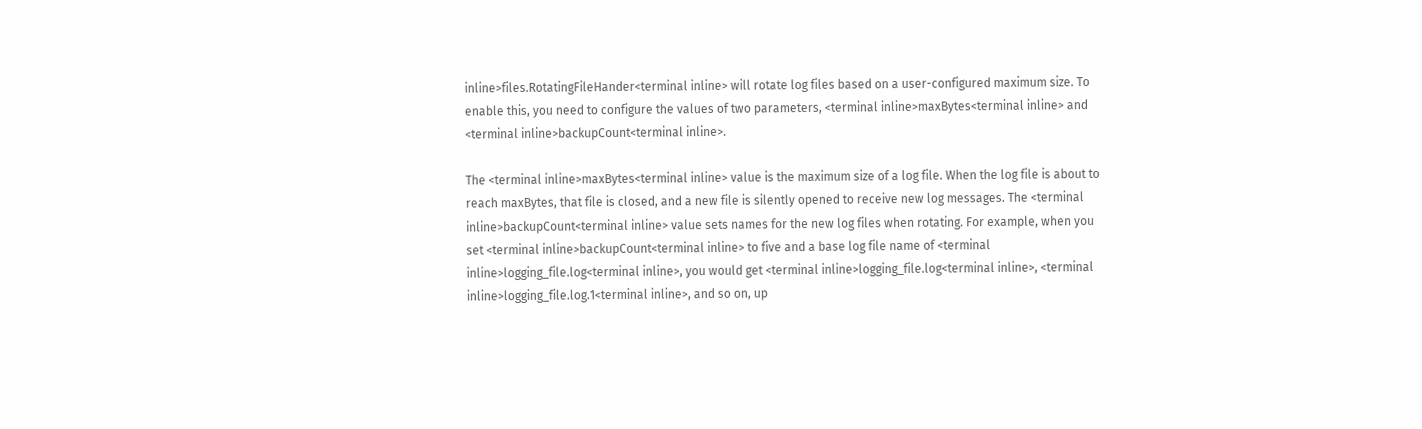inline>files.RotatingFileHander<terminal inline> will rotate log files based on a user-configured maximum size. To enable this, you need to configure the values of two parameters, <terminal inline>maxBytes<terminal inline> and <terminal inline>backupCount<terminal inline>.

The <terminal inline>maxBytes<terminal inline> value is the maximum size of a log file. When the log file is about to reach maxBytes, that file is closed, and a new file is silently opened to receive new log messages. The <terminal inline>backupCount<terminal inline> value sets names for the new log files when rotating. For example, when you set <terminal inline>backupCount<terminal inline> to five and a base log file name of <terminal inline>logging_file.log<terminal inline>, you would get <terminal inline>logging_file.log<terminal inline>, <terminal inline>logging_file.log.1<terminal inline>, and so on, up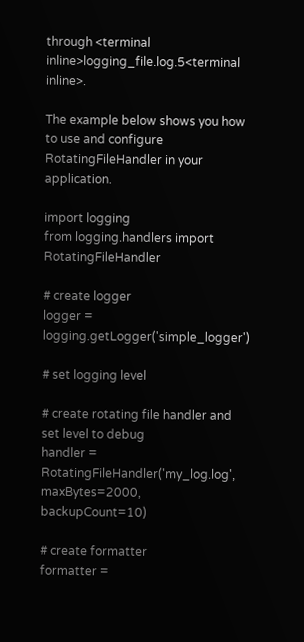through <terminal inline>logging_file.log.5<terminal inline>.

The example below shows you how to use and configure RotatingFileHandler in your application.

import logging
from logging.handlers import RotatingFileHandler

# create logger
logger = logging.getLogger('simple_logger')

# set logging level

# create rotating file handler and set level to debug
handler = RotatingFileHandler('my_log.log', maxBytes=2000, backupCount=10)

# create formatter
formatter =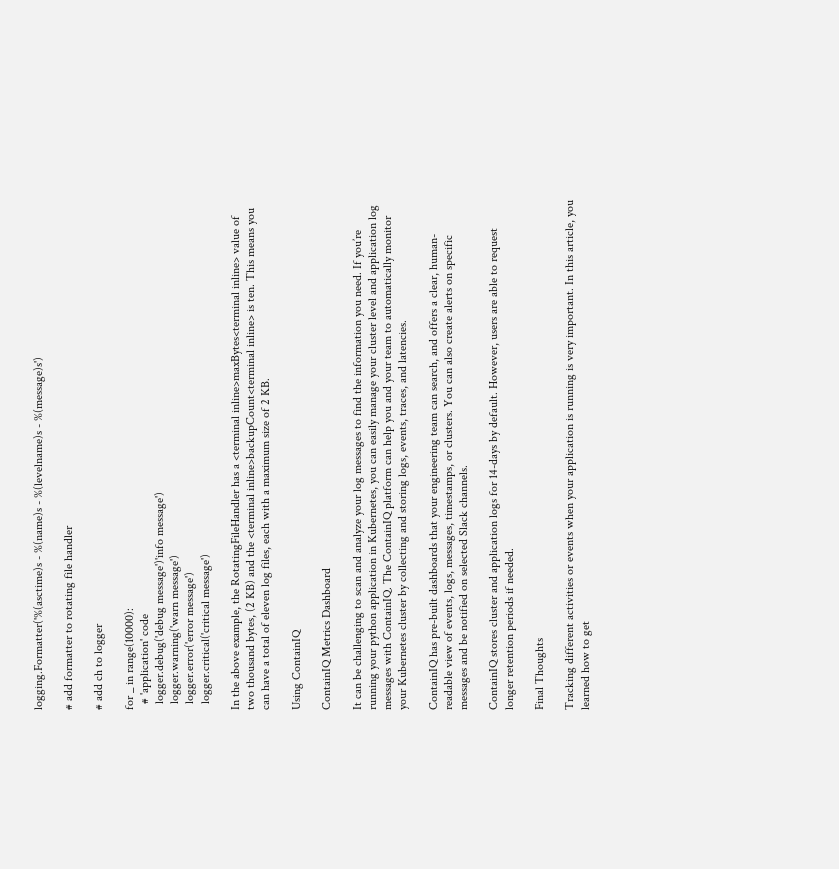logging.Formatter('%(asctime)s - %(name)s - %(levelname)s - %(message)s')

# add formatter to rotating file handler

# add ch to logger

for _ in range(10000):
  # 'application' code
  logger.debug('debug message')'info message')
  logger.warning('warn message')
  logger.error('error message')
  logger.critical('critical message')

In the above example, the RotatingFileHandler has a <terminal inline>maxBytes<terminal inline> value of two thousand bytes, (2 KB) and the <terminal inline>backupCount<terminal inline> is ten. This means you can have a total of eleven log files, each with a maximum size of 2 KB.

Using ContainIQ

ContainIQ Metrics Dashboard

It can be challenging to scan and analyze your log messages to find the information you need. If you’re running your python application in Kubernetes, you can easily manage your cluster level and application log messages with ContainIQ. The ContainIQ platform can help you and your team to automatically monitor your Kubernetes cluster by collecting and storing logs, events, traces, and latencies.

ContainIQ has pre-built dashboards that your engineering team can search, and offers a clear, human-readable view of events, logs, messages, timestamps, or clusters. You can also create alerts on specific messages and be notified on selected Slack channels.

ContainIQ stores cluster and application logs for 14-days by default. However, users are able to request longer retention periods if needed.

Final Thoughts

Tracking different activities or events when your application is running is very important. In this article, you learned how to get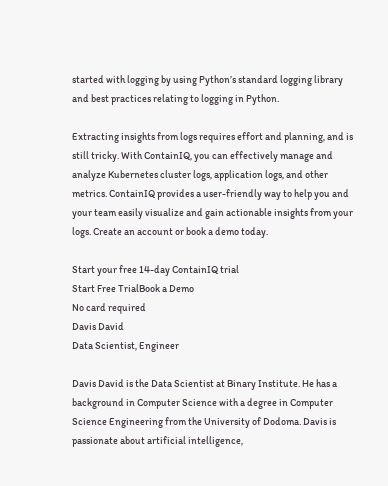started with logging by using Python’s standard logging library and best practices relating to logging in Python.

Extracting insights from logs requires effort and planning, and is still tricky. With ContainIQ, you can effectively manage and analyze Kubernetes cluster logs, application logs, and other metrics. ContainIQ provides a user-friendly way to help you and your team easily visualize and gain actionable insights from your logs. Create an account or book a demo today.

Start your free 14-day ContainIQ trial
Start Free TrialBook a Demo
No card required
Davis David
Data Scientist, Engineer

Davis David is the Data Scientist at Binary Institute. He has a background in Computer Science with a degree in Computer Science Engineering from the University of Dodoma. Davis is passionate about artificial intelligence,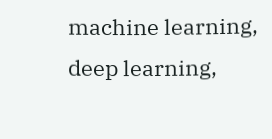machine learning, deep learning,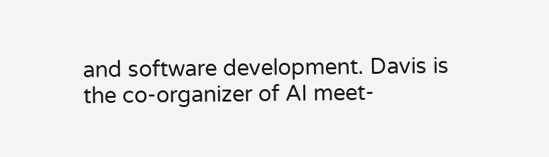and software development. Davis is the co-organizer of AI meet-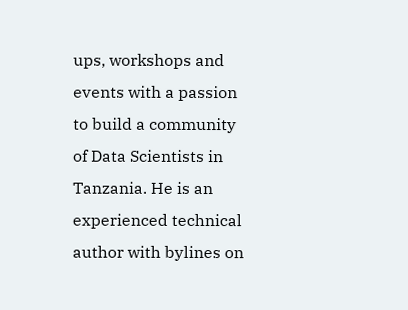ups, workshops and events with a passion to build a community of Data Scientists in Tanzania. He is an experienced technical author with bylines on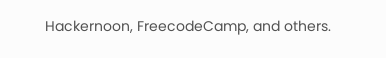Hackernoon, FreecodeCamp, and others.